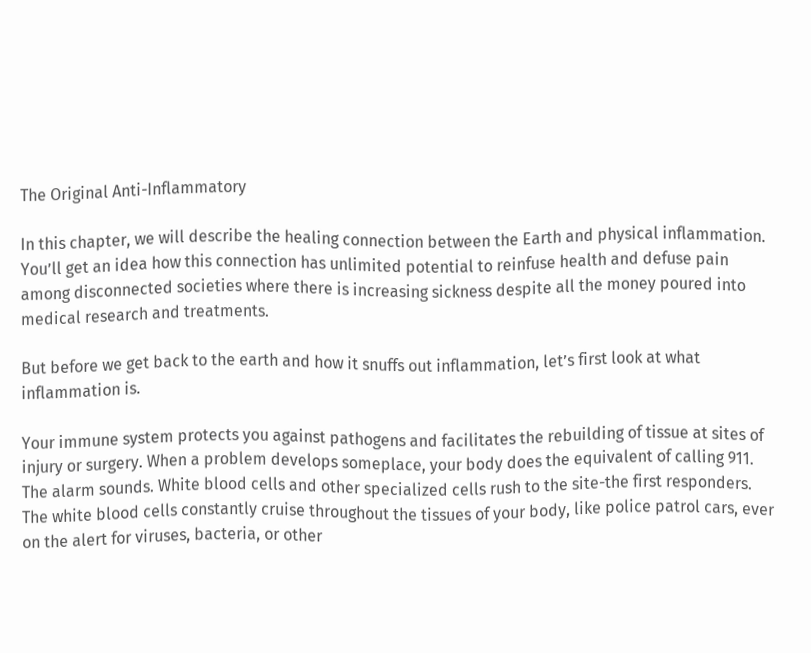The Original Anti-Inflammatory

In this chapter, we will describe the healing connection between the Earth and physical inflammation. You’ll get an idea how this connection has unlimited potential to reinfuse health and defuse pain among disconnected societies where there is increasing sickness despite all the money poured into medical research and treatments.

But before we get back to the earth and how it snuffs out inflammation, let’s first look at what inflammation is.

Your immune system protects you against pathogens and facilitates the rebuilding of tissue at sites of injury or surgery. When a problem develops someplace, your body does the equivalent of calling 911. The alarm sounds. White blood cells and other specialized cells rush to the site-the first responders. The white blood cells constantly cruise throughout the tissues of your body, like police patrol cars, ever on the alert for viruses, bacteria, or other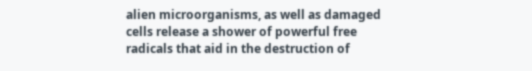alien microorganisms, as well as damaged cells release a shower of powerful free radicals that aid in the destruction of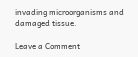invading microorganisms and damaged tissue.

Leave a Comment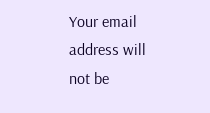Your email address will not be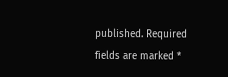published. Required fields are marked *